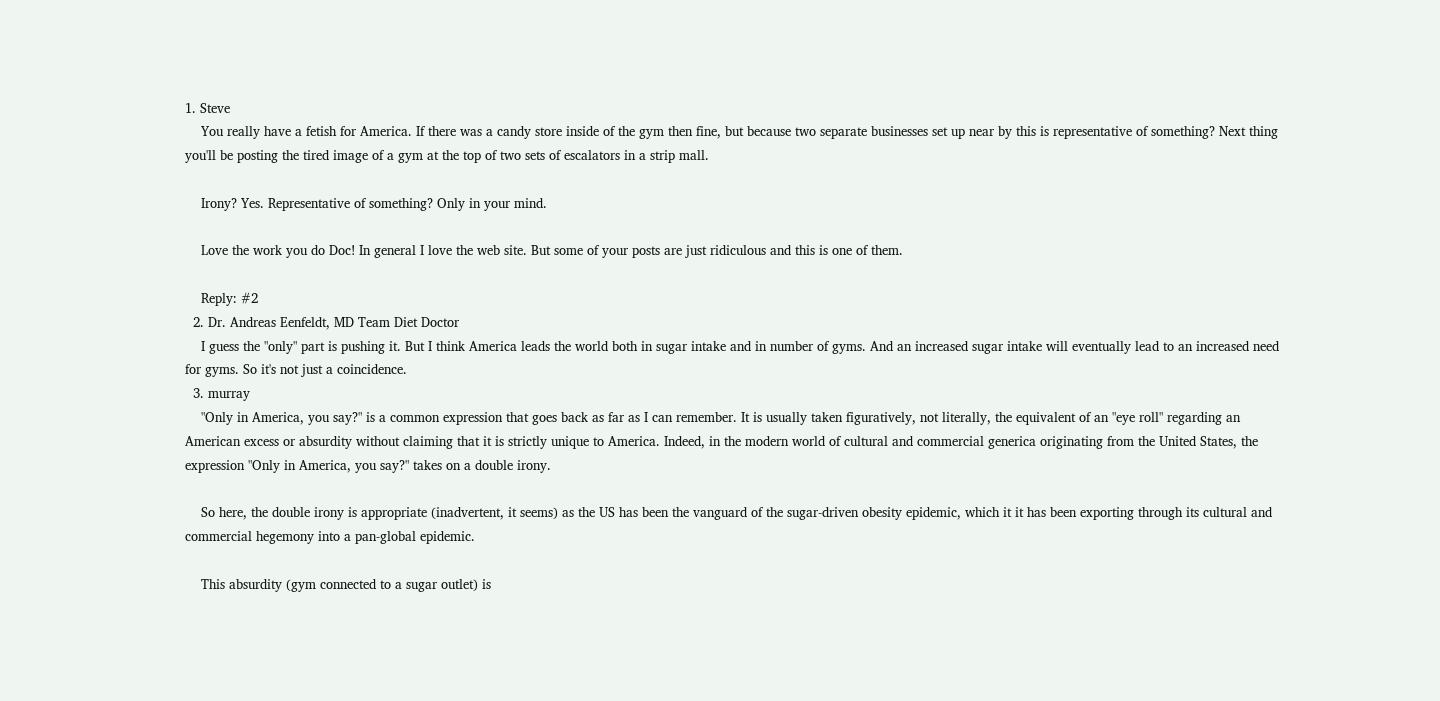1. Steve
    You really have a fetish for America. If there was a candy store inside of the gym then fine, but because two separate businesses set up near by this is representative of something? Next thing you'll be posting the tired image of a gym at the top of two sets of escalators in a strip mall.

    Irony? Yes. Representative of something? Only in your mind.

    Love the work you do Doc! In general I love the web site. But some of your posts are just ridiculous and this is one of them.

    Reply: #2
  2. Dr. Andreas Eenfeldt, MD Team Diet Doctor
    I guess the "only" part is pushing it. But I think America leads the world both in sugar intake and in number of gyms. And an increased sugar intake will eventually lead to an increased need for gyms. So it's not just a coincidence.
  3. murray
    "Only in America, you say?" is a common expression that goes back as far as I can remember. It is usually taken figuratively, not literally, the equivalent of an "eye roll" regarding an American excess or absurdity without claiming that it is strictly unique to America. Indeed, in the modern world of cultural and commercial generica originating from the United States, the expression "Only in America, you say?" takes on a double irony.

    So here, the double irony is appropriate (inadvertent, it seems) as the US has been the vanguard of the sugar-driven obesity epidemic, which it it has been exporting through its cultural and commercial hegemony into a pan-global epidemic.

    This absurdity (gym connected to a sugar outlet) is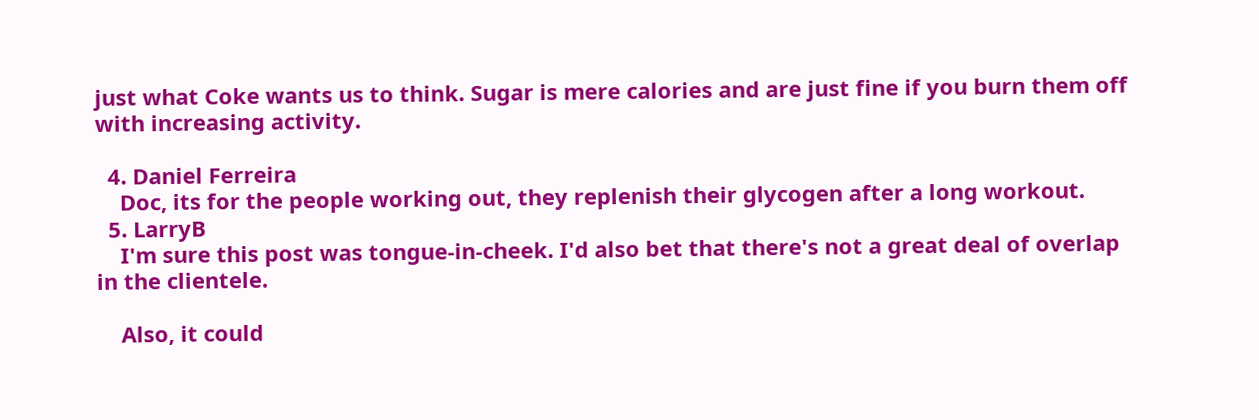just what Coke wants us to think. Sugar is mere calories and are just fine if you burn them off with increasing activity.

  4. Daniel Ferreira
    Doc, its for the people working out, they replenish their glycogen after a long workout.
  5. LarryB
    I'm sure this post was tongue-in-cheek. I'd also bet that there's not a great deal of overlap in the clientele.

    Also, it could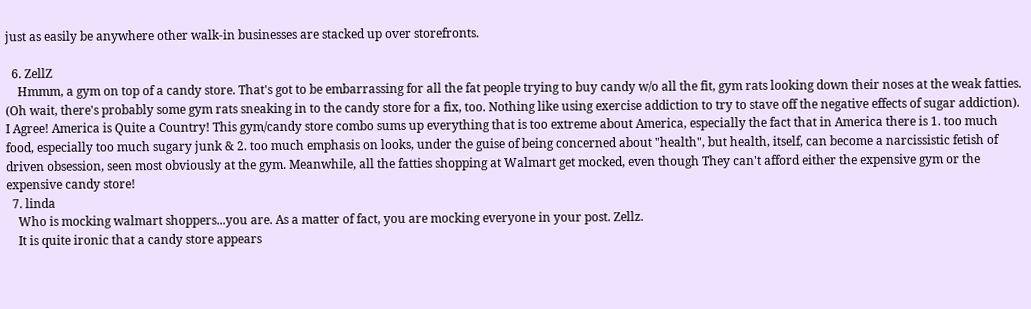just as easily be anywhere other walk-in businesses are stacked up over storefronts.

  6. ZellZ
    Hmmm, a gym on top of a candy store. That's got to be embarrassing for all the fat people trying to buy candy w/o all the fit, gym rats looking down their noses at the weak fatties. (Oh wait, there's probably some gym rats sneaking in to the candy store for a fix, too. Nothing like using exercise addiction to try to stave off the negative effects of sugar addiction). I Agree! America is Quite a Country! This gym/candy store combo sums up everything that is too extreme about America, especially the fact that in America there is 1. too much food, especially too much sugary junk & 2. too much emphasis on looks, under the guise of being concerned about "health", but health, itself, can become a narcissistic fetish of driven obsession, seen most obviously at the gym. Meanwhile, all the fatties shopping at Walmart get mocked, even though They can't afford either the expensive gym or the expensive candy store!
  7. linda
    Who is mocking walmart shoppers...you are. As a matter of fact, you are mocking everyone in your post. Zellz.
    It is quite ironic that a candy store appears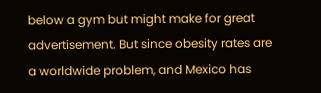below a gym but might make for great advertisement. But since obesity rates are a worldwide problem, and Mexico has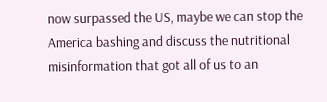now surpassed the US, maybe we can stop the America bashing and discuss the nutritional misinformation that got all of us to an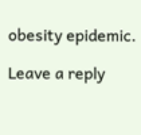obesity epidemic.

Leave a reply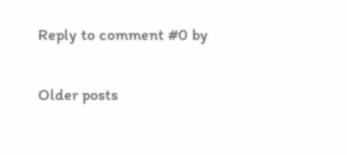Reply to comment #0 by

Older posts